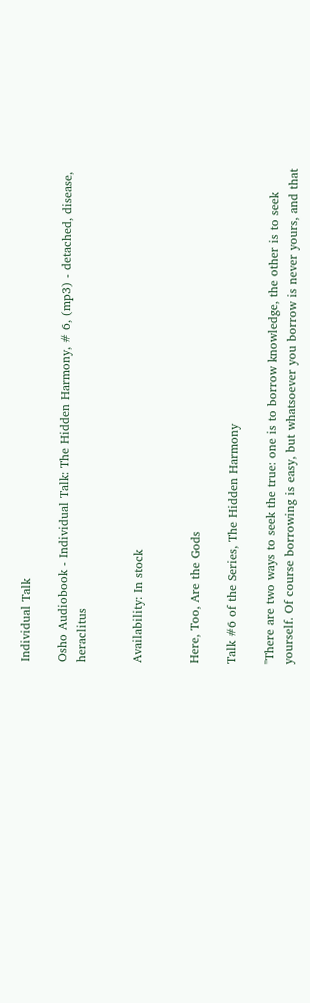Individual Talk

Osho Audiobook - Individual Talk: The Hidden Harmony, # 6, (mp3) - detached, disease, heraclitus


Availability: In stock


Here, Too, Are the Gods

Talk #6 of the Series, The Hidden Harmony

"There are two ways to seek the true: one is to borrow knowledge, the other is to seek yourself. Of course borrowing is easy, but whatsoever you borrow is never yours, and that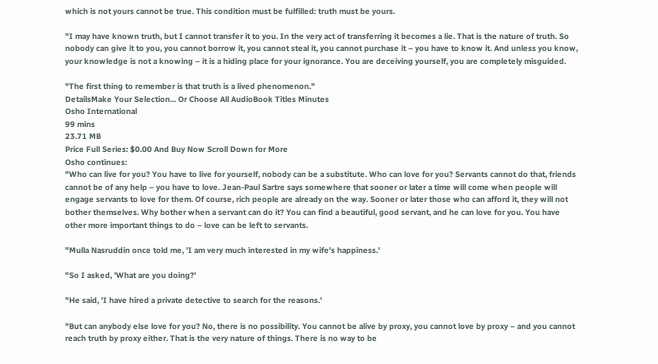which is not yours cannot be true. This condition must be fulfilled: truth must be yours.

"I may have known truth, but I cannot transfer it to you. In the very act of transferring it becomes a lie. That is the nature of truth. So nobody can give it to you, you cannot borrow it, you cannot steal it, you cannot purchase it – you have to know it. And unless you know, your knowledge is not a knowing – it is a hiding place for your ignorance. You are deceiving yourself, you are completely misguided.

"The first thing to remember is that truth is a lived phenomenon."
DetailsMake Your Selection... Or Choose All AudioBook Titles Minutes
Osho International
99 mins
23.71 MB
Price Full Series: $0.00 And Buy Now Scroll Down for More
Osho continues:
"Who can live for you? You have to live for yourself, nobody can be a substitute. Who can love for you? Servants cannot do that, friends cannot be of any help – you have to love. Jean-Paul Sartre says somewhere that sooner or later a time will come when people will engage servants to love for them. Of course, rich people are already on the way. Sooner or later those who can afford it, they will not bother themselves. Why bother when a servant can do it? You can find a beautiful, good servant, and he can love for you. You have other more important things to do – love can be left to servants.

"Mulla Nasruddin once told me, 'I am very much interested in my wife's happiness.'

"So I asked, 'What are you doing?'

"He said, 'I have hired a private detective to search for the reasons.'

"But can anybody else love for you? No, there is no possibility. You cannot be alive by proxy, you cannot love by proxy – and you cannot reach truth by proxy either. That is the very nature of things. There is no way to be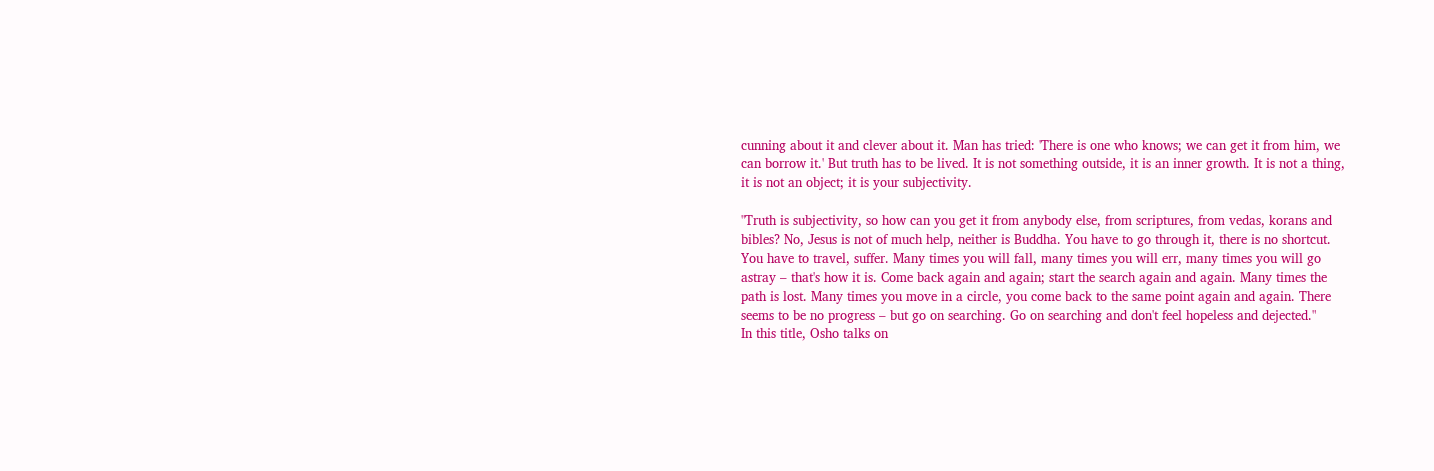cunning about it and clever about it. Man has tried: 'There is one who knows; we can get it from him, we can borrow it.' But truth has to be lived. It is not something outside, it is an inner growth. It is not a thing, it is not an object; it is your subjectivity.

"Truth is subjectivity, so how can you get it from anybody else, from scriptures, from vedas, korans and bibles? No, Jesus is not of much help, neither is Buddha. You have to go through it, there is no shortcut. You have to travel, suffer. Many times you will fall, many times you will err, many times you will go astray – that's how it is. Come back again and again; start the search again and again. Many times the path is lost. Many times you move in a circle, you come back to the same point again and again. There seems to be no progress – but go on searching. Go on searching and don't feel hopeless and dejected."
In this title, Osho talks on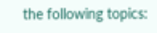the following topics: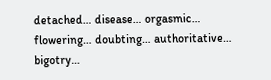detached… disease… orgasmic… flowering… doubting… authoritative… bigotry…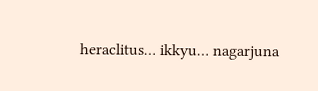heraclitus… ikkyu… nagarjuna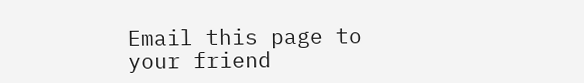Email this page to your friend